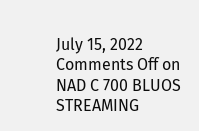July 15, 2022 Comments Off on NAD C 700 BLUOS STREAMING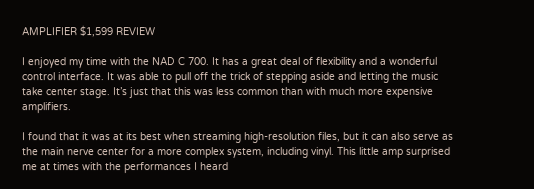AMPLIFIER $1,599 REVIEW

I enjoyed my time with the NAD C 700. It has a great deal of flexibility and a wonderful control interface. It was able to pull off the trick of stepping aside and letting the music take center stage. It’s just that this was less common than with much more expensive amplifiers.

I found that it was at its best when streaming high-resolution files, but it can also serve as the main nerve center for a more complex system, including vinyl. This little amp surprised me at times with the performances I heard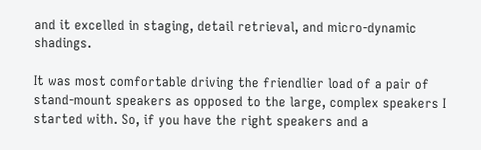and it excelled in staging, detail retrieval, and micro-dynamic shadings.

It was most comfortable driving the friendlier load of a pair of stand-mount speakers as opposed to the large, complex speakers I started with. So, if you have the right speakers and a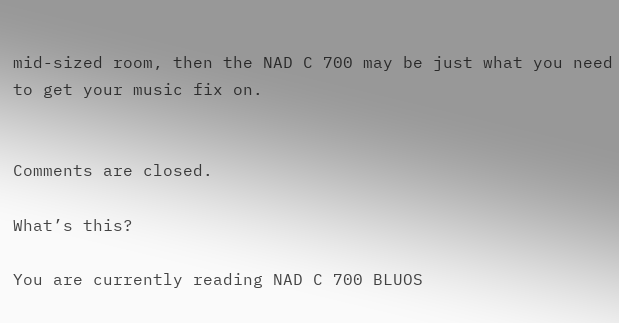mid-sized room, then the NAD C 700 may be just what you need to get your music fix on.


Comments are closed.

What’s this?

You are currently reading NAD C 700 BLUOS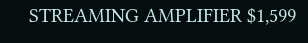STREAMING AMPLIFIER $1,599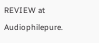REVIEW at Audiophilepure.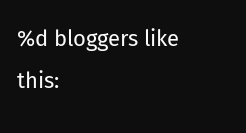%d bloggers like this: